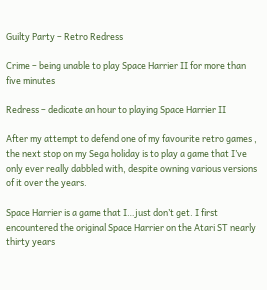Guilty Party – Retro Redress

Crime – being unable to play Space Harrier II for more than five minutes

Redress – dedicate an hour to playing Space Harrier II

After my attempt to defend one of my favourite retro games , the next stop on my Sega holiday is to play a game that I’ve only ever really dabbled with, despite owning various versions of it over the years.

Space Harrier is a game that I…just don’t get. I first encountered the original Space Harrier on the Atari ST nearly thirty years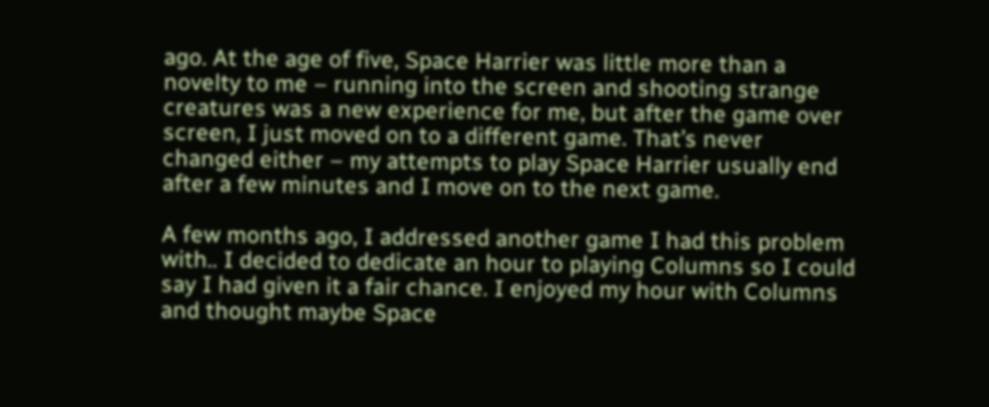ago. At the age of five, Space Harrier was little more than a novelty to me – running into the screen and shooting strange creatures was a new experience for me, but after the game over screen, I just moved on to a different game. That’s never changed either – my attempts to play Space Harrier usually end after a few minutes and I move on to the next game.

A few months ago, I addressed another game I had this problem with.. I decided to dedicate an hour to playing Columns so I could say I had given it a fair chance. I enjoyed my hour with Columns and thought maybe Space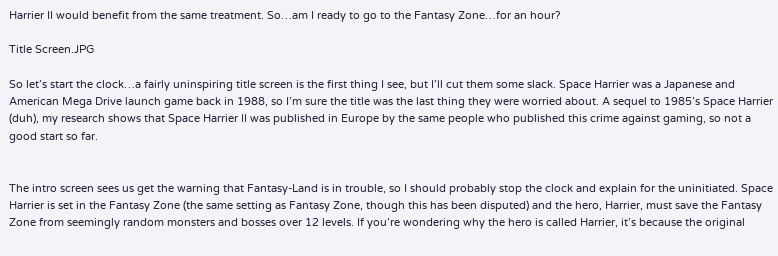Harrier II would benefit from the same treatment. So…am I ready to go to the Fantasy Zone…for an hour?

Title Screen.JPG

So let’s start the clock…a fairly uninspiring title screen is the first thing I see, but I’ll cut them some slack. Space Harrier was a Japanese and American Mega Drive launch game back in 1988, so I’m sure the title was the last thing they were worried about. A sequel to 1985’s Space Harrier (duh), my research shows that Space Harrier II was published in Europe by the same people who published this crime against gaming, so not a good start so far.


The intro screen sees us get the warning that Fantasy-Land is in trouble, so I should probably stop the clock and explain for the uninitiated. Space Harrier is set in the Fantasy Zone (the same setting as Fantasy Zone, though this has been disputed) and the hero, Harrier, must save the Fantasy Zone from seemingly random monsters and bosses over 12 levels. If you’re wondering why the hero is called Harrier, it’s because the original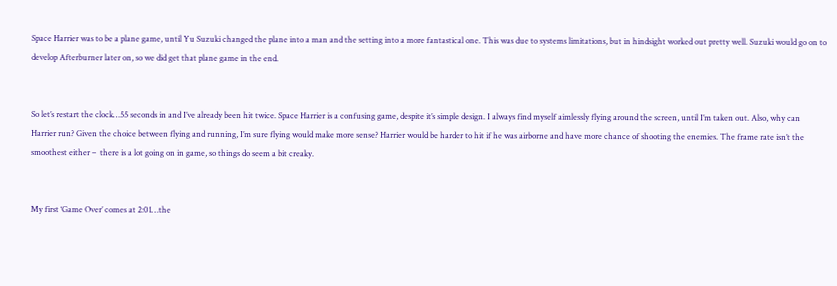Space Harrier was to be a plane game, until Yu Suzuki changed the plane into a man and the setting into a more fantastical one. This was due to systems limitations, but in hindsight worked out pretty well. Suzuki would go on to develop Afterburner later on, so we did get that plane game in the end.


So let’s restart the clock…55 seconds in and I’ve already been hit twice. Space Harrier is a confusing game, despite it’s simple design. I always find myself aimlessly flying around the screen, until I’m taken out. Also, why can Harrier run? Given the choice between flying and running, I’m sure flying would make more sense? Harrier would be harder to hit if he was airborne and have more chance of shooting the enemies. The frame rate isn’t the smoothest either –  there is a lot going on in game, so things do seem a bit creaky.


My first ‘Game Over’ comes at 2:01…the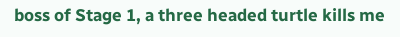boss of Stage 1, a three headed turtle kills me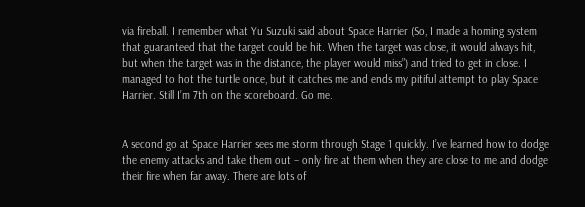via fireball. I remember what Yu Suzuki said about Space Harrier (So, I made a homing system that guaranteed that the target could be hit. When the target was close, it would always hit, but when the target was in the distance, the player would miss”) and tried to get in close. I managed to hot the turtle once, but it catches me and ends my pitiful attempt to play Space Harrier. Still I’m 7th on the scoreboard. Go me.


A second go at Space Harrier sees me storm through Stage 1 quickly. I’ve learned how to dodge the enemy attacks and take them out – only fire at them when they are close to me and dodge their fire when far away. There are lots of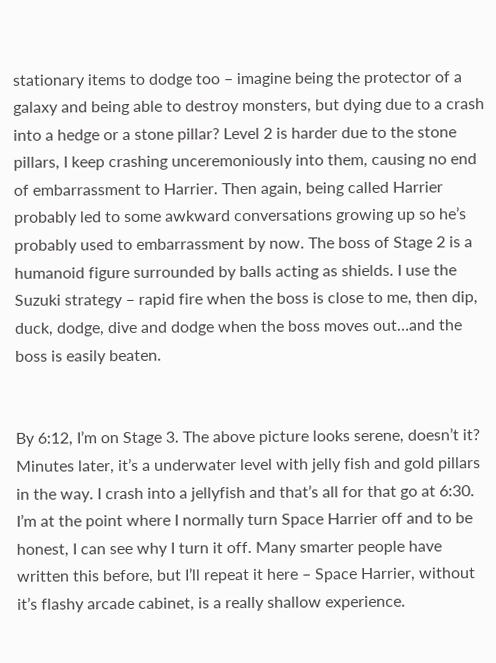stationary items to dodge too – imagine being the protector of a galaxy and being able to destroy monsters, but dying due to a crash into a hedge or a stone pillar? Level 2 is harder due to the stone pillars, I keep crashing unceremoniously into them, causing no end of embarrassment to Harrier. Then again, being called Harrier probably led to some awkward conversations growing up so he’s probably used to embarrassment by now. The boss of Stage 2 is a humanoid figure surrounded by balls acting as shields. I use the Suzuki strategy – rapid fire when the boss is close to me, then dip, duck, dodge, dive and dodge when the boss moves out…and the boss is easily beaten.


By 6:12, I’m on Stage 3. The above picture looks serene, doesn’t it? Minutes later, it’s a underwater level with jelly fish and gold pillars in the way. I crash into a jellyfish and that’s all for that go at 6:30. I’m at the point where I normally turn Space Harrier off and to be honest, I can see why I turn it off. Many smarter people have written this before, but I’ll repeat it here – Space Harrier, without it’s flashy arcade cabinet, is a really shallow experience.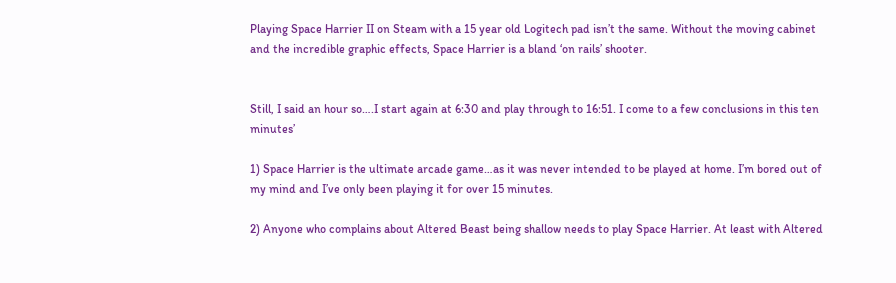Playing Space Harrier II on Steam with a 15 year old Logitech pad isn’t the same. Without the moving cabinet and the incredible graphic effects, Space Harrier is a bland ‘on rails’ shooter.


Still, I said an hour so….I start again at 6:30 and play through to 16:51. I come to a few conclusions in this ten minutes’

1) Space Harrier is the ultimate arcade game…as it was never intended to be played at home. I’m bored out of my mind and I’ve only been playing it for over 15 minutes.

2) Anyone who complains about Altered Beast being shallow needs to play Space Harrier. At least with Altered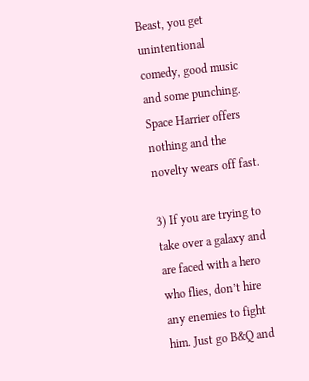Beast, you get unintentional comedy, good music and some punching. Space Harrier offers nothing and the novelty wears off fast.

3) If you are trying to take over a galaxy and are faced with a hero who flies, don’t hire any enemies to fight him. Just go B&Q and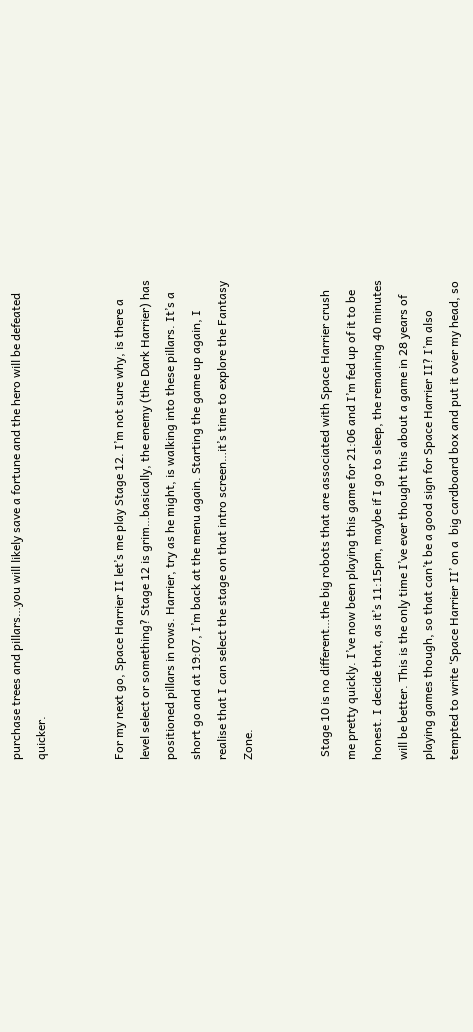purchase trees and pillars…you will likely save a fortune and the hero will be defeated quicker.


For my next go, Space Harrier II let’s me play Stage 12. I’m not sure why, is there a level select or something? Stage 12 is grim…basically, the enemy (the Dark Harrier) has positioned pillars in rows. Harrier, try as he might, is walking into these pillars. It’s a short go and at 19:07, I’m back at the menu again. Starting the game up again, I realise that I can select the stage on that intro screen…it’s time to explore the Fantasy Zone.


 Stage 10 is no different…the big robots that are associated with Space Harrier crush me pretty quickly. I’ve now been playing this game for 21:06 and I’m fed up of it to be honest. I decide that, as it’s 11:15pm, maybe if I go to sleep, the remaining 40 minutes will be better. This is the only time I’ve ever thought this about a game in 28 years of playing games though, so that can’t be a good sign for Space Harrier II? I’m also tempted to write ‘Space Harrier II’ on a  big cardboard box and put it over my head, so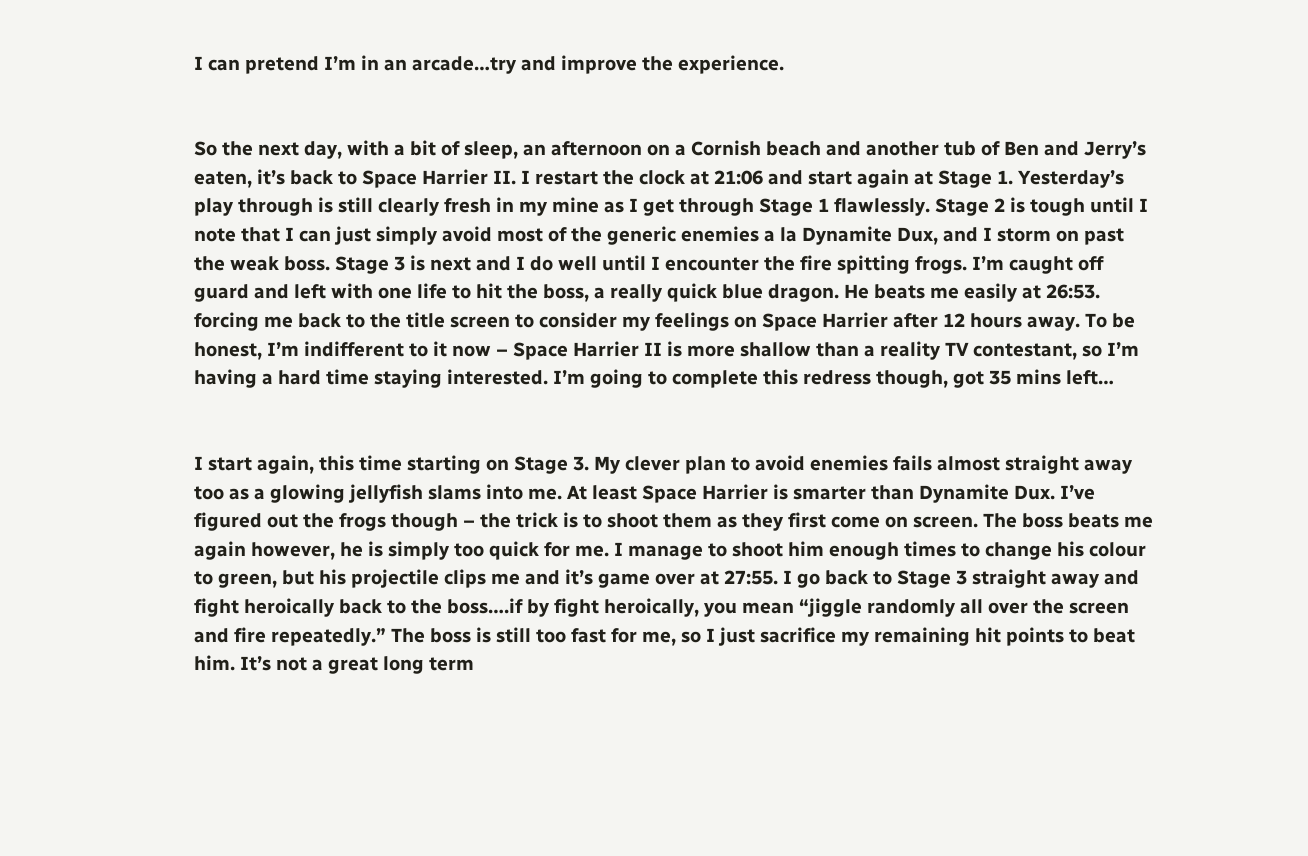I can pretend I’m in an arcade…try and improve the experience.


So the next day, with a bit of sleep, an afternoon on a Cornish beach and another tub of Ben and Jerry’s eaten, it’s back to Space Harrier II. I restart the clock at 21:06 and start again at Stage 1. Yesterday’s play through is still clearly fresh in my mine as I get through Stage 1 flawlessly. Stage 2 is tough until I note that I can just simply avoid most of the generic enemies a la Dynamite Dux, and I storm on past the weak boss. Stage 3 is next and I do well until I encounter the fire spitting frogs. I’m caught off guard and left with one life to hit the boss, a really quick blue dragon. He beats me easily at 26:53. forcing me back to the title screen to consider my feelings on Space Harrier after 12 hours away. To be honest, I’m indifferent to it now – Space Harrier II is more shallow than a reality TV contestant, so I’m having a hard time staying interested. I’m going to complete this redress though, got 35 mins left…


I start again, this time starting on Stage 3. My clever plan to avoid enemies fails almost straight away too as a glowing jellyfish slams into me. At least Space Harrier is smarter than Dynamite Dux. I’ve figured out the frogs though – the trick is to shoot them as they first come on screen. The boss beats me again however, he is simply too quick for me. I manage to shoot him enough times to change his colour to green, but his projectile clips me and it’s game over at 27:55. I go back to Stage 3 straight away and fight heroically back to the boss….if by fight heroically, you mean “jiggle randomly all over the screen and fire repeatedly.” The boss is still too fast for me, so I just sacrifice my remaining hit points to beat him. It’s not a great long term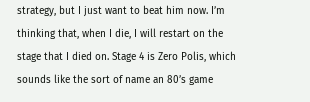strategy, but I just want to beat him now. I’m thinking that, when I die, I will restart on the stage that I died on. Stage 4 is Zero Polis, which sounds like the sort of name an 80’s game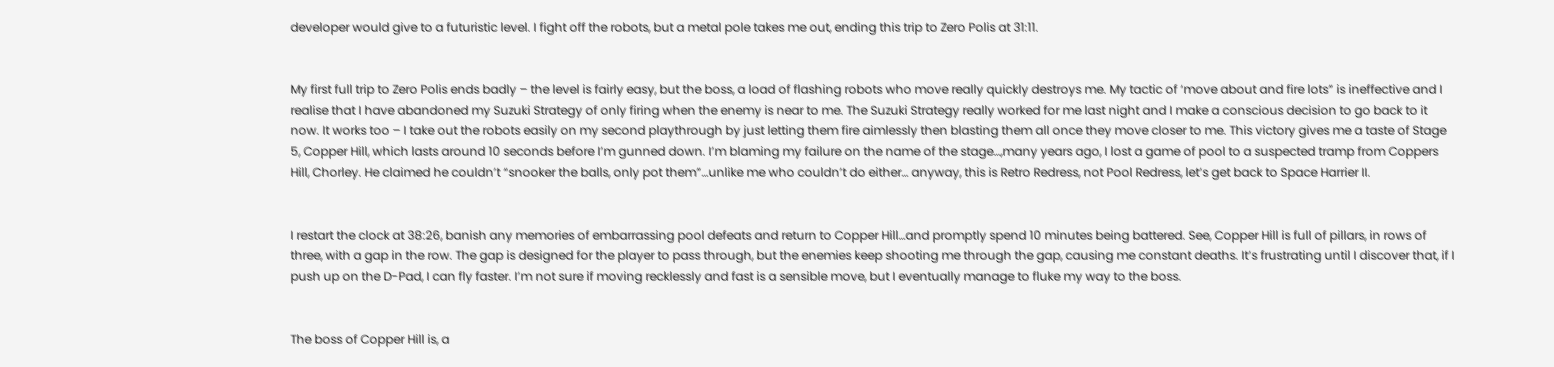developer would give to a futuristic level. I fight off the robots, but a metal pole takes me out, ending this trip to Zero Polis at 31:11.


My first full trip to Zero Polis ends badly – the level is fairly easy, but the boss, a load of flashing robots who move really quickly destroys me. My tactic of ‘move about and fire lots” is ineffective and I realise that I have abandoned my Suzuki Strategy of only firing when the enemy is near to me. The Suzuki Strategy really worked for me last night and I make a conscious decision to go back to it now. It works too – I take out the robots easily on my second playthrough by just letting them fire aimlessly then blasting them all once they move closer to me. This victory gives me a taste of Stage 5, Copper Hill, which lasts around 10 seconds before I’m gunned down. I’m blaming my failure on the name of the stage…,many years ago, I lost a game of pool to a suspected tramp from Coppers Hill, Chorley. He claimed he couldn’t “snooker the balls, only pot them”…unlike me who couldn’t do either… anyway, this is Retro Redress, not Pool Redress, let’s get back to Space Harrier II.


I restart the clock at 38:26, banish any memories of embarrassing pool defeats and return to Copper Hill…and promptly spend 10 minutes being battered. See, Copper Hill is full of pillars, in rows of three, with a gap in the row. The gap is designed for the player to pass through, but the enemies keep shooting me through the gap, causing me constant deaths. It’s frustrating until I discover that, if I push up on the D-Pad, I can fly faster. I’m not sure if moving recklessly and fast is a sensible move, but I eventually manage to fluke my way to the boss.


The boss of Copper Hill is, a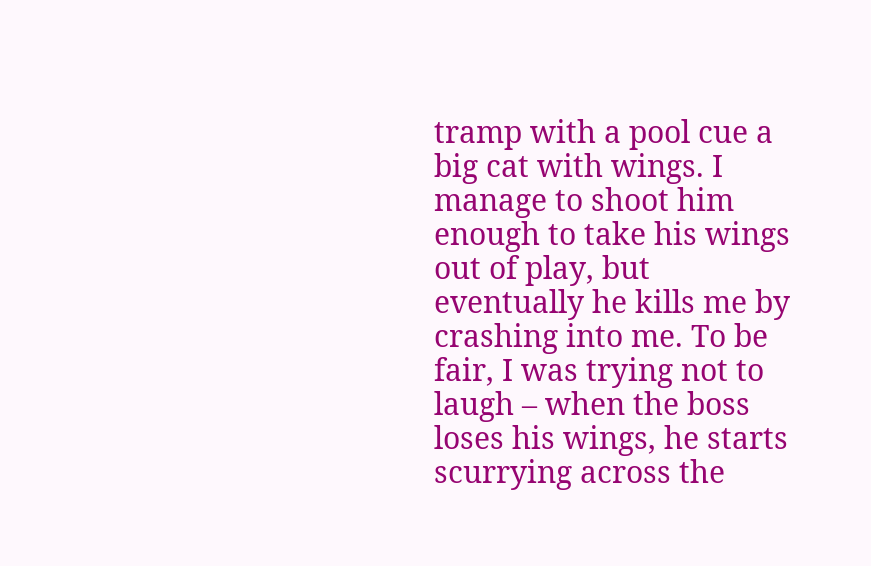tramp with a pool cue a big cat with wings. I manage to shoot him enough to take his wings out of play, but eventually he kills me by crashing into me. To be fair, I was trying not to laugh – when the boss loses his wings, he starts scurrying across the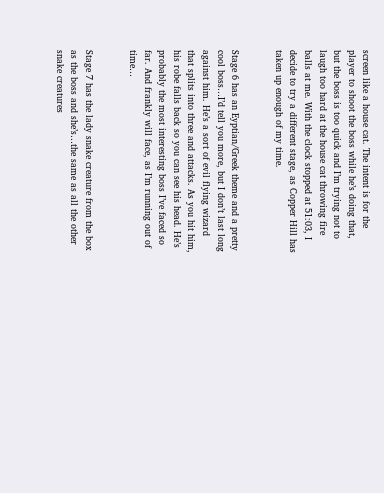screen like a house cat. The intent is for the player to shoot the boss while he’s doing that, but the boss is too quick and I’m trying not to laugh too hard at the house cat throwing fire balls at me. With the clock stopped at 51:03, I decide to try a different stage, as Copper Hill has taken up enough of my time.


Stage 6 has an Eyptian/Greek theme and a pretty cool boss…I’d tell you more, but I don’t last long against him. He’s a sort of evil flying wizard that splits into three and attacks. As you hit him, his robe falls back so you can see his head. He’s probably the most interesting boss I’ve faced so far. And frankly will face, as I’m running out of time…


Stage 7 has the lady snake creature from the box as the boss and she’s…the same as all the other snake creatures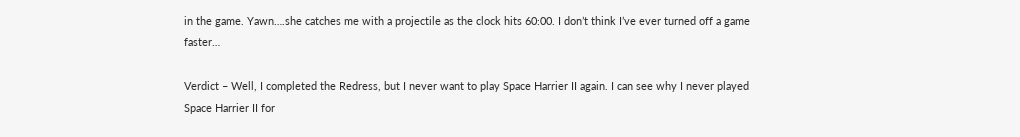in the game. Yawn….she catches me with a projectile as the clock hits 60:00. I don’t think I’ve ever turned off a game faster…

Verdict – Well, I completed the Redress, but I never want to play Space Harrier II again. I can see why I never played Space Harrier II for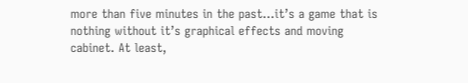more than five minutes in the past…it’s a game that is nothing without it’s graphical effects and moving cabinet. At least,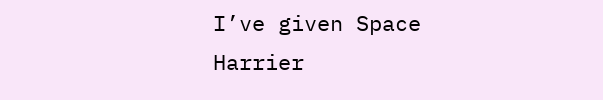I’ve given Space Harrier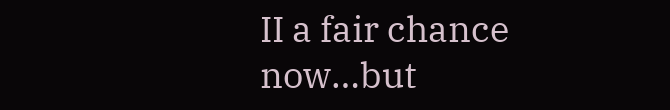II a fair chance now…but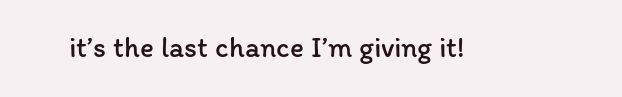it’s the last chance I’m giving it!